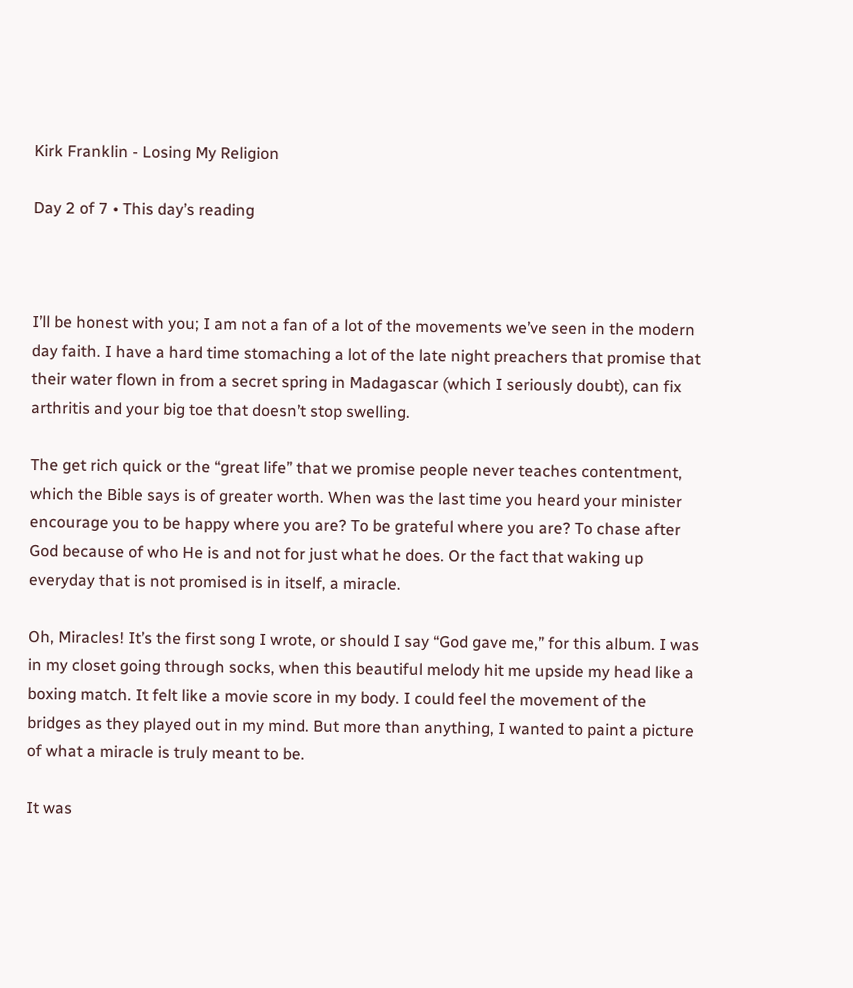Kirk Franklin - Losing My Religion

Day 2 of 7 • This day’s reading



I’ll be honest with you; I am not a fan of a lot of the movements we’ve seen in the modern day faith. I have a hard time stomaching a lot of the late night preachers that promise that their water flown in from a secret spring in Madagascar (which I seriously doubt), can fix arthritis and your big toe that doesn’t stop swelling.

The get rich quick or the “great life” that we promise people never teaches contentment, which the Bible says is of greater worth. When was the last time you heard your minister encourage you to be happy where you are? To be grateful where you are? To chase after God because of who He is and not for just what he does. Or the fact that waking up everyday that is not promised is in itself, a miracle.

Oh, Miracles! It’s the first song I wrote, or should I say “God gave me,” for this album. I was in my closet going through socks, when this beautiful melody hit me upside my head like a boxing match. It felt like a movie score in my body. I could feel the movement of the bridges as they played out in my mind. But more than anything, I wanted to paint a picture of what a miracle is truly meant to be.

It was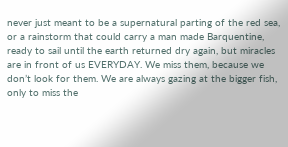never just meant to be a supernatural parting of the red sea, or a rainstorm that could carry a man made Barquentine, ready to sail until the earth returned dry again, but miracles are in front of us EVERYDAY. We miss them, because we don’t look for them. We are always gazing at the bigger fish, only to miss the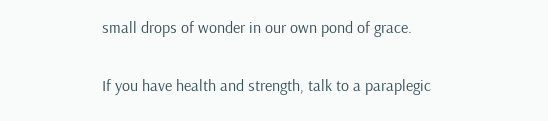small drops of wonder in our own pond of grace.

If you have health and strength, talk to a paraplegic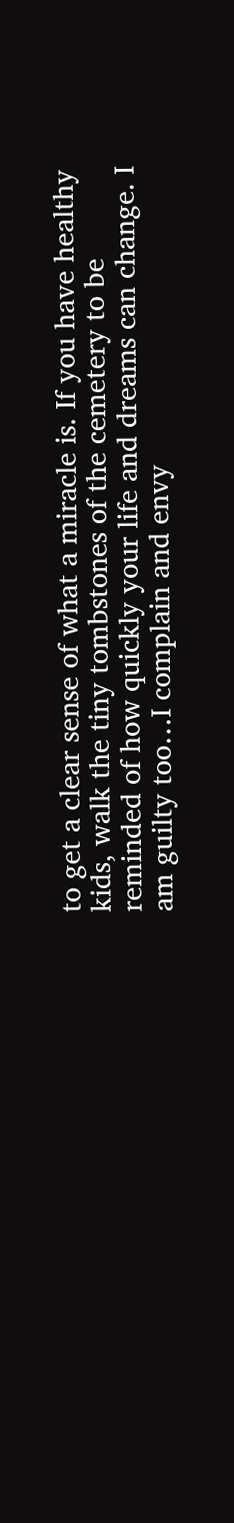to get a clear sense of what a miracle is. If you have healthy kids, walk the tiny tombstones of the cemetery to be reminded of how quickly your life and dreams can change. I am guilty too…I complain and envy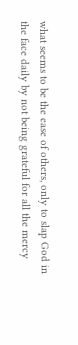what seems to be the ease of others, only to slap God in the face daily by not being grateful for all the mercy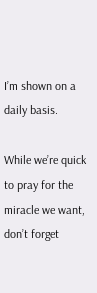I’m shown on a daily basis.

While we’re quick to pray for the miracle we want, don’t forget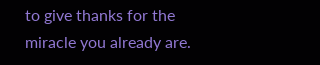to give thanks for the miracle you already are.